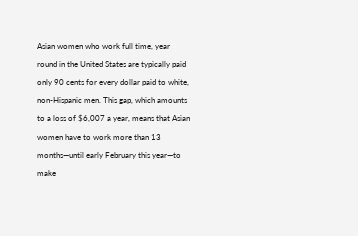Asian women who work full time, year round in the United States are typically paid only 90 cents for every dollar paid to white, non-Hispanic men. This gap, which amounts to a loss of $6,007 a year, means that Asian women have to work more than 13 months—until early February this year—to make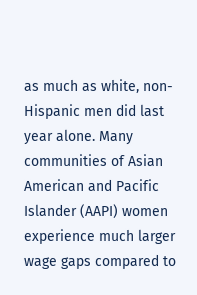as much as white, non-Hispanic men did last year alone. Many communities of Asian American and Pacific Islander (AAPI) women experience much larger wage gaps compared to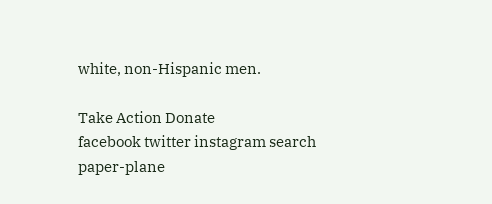white, non-Hispanic men.

Take Action Donate
facebook twitter instagram search paper-plane